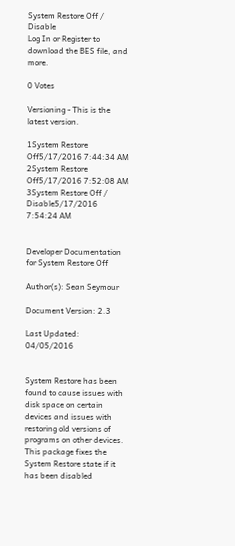System Restore Off / Disable
Log In or Register to download the BES file, and more.

0 Votes

Versioning - This is the latest version.

1System Restore Off5/17/2016 7:44:34 AM
2System Restore Off5/17/2016 7:52:08 AM
3System Restore Off / Disable5/17/2016 7:54:24 AM


Developer Documentation for System Restore Off

Author(s): Sean Seymour

Document Version: 2.3

Last Updated: 04/05/2016


System Restore has been found to cause issues with disk space on certain devices and issues with restoring old versions of programs on other devices. This package fixes the System Restore state if it has been disabled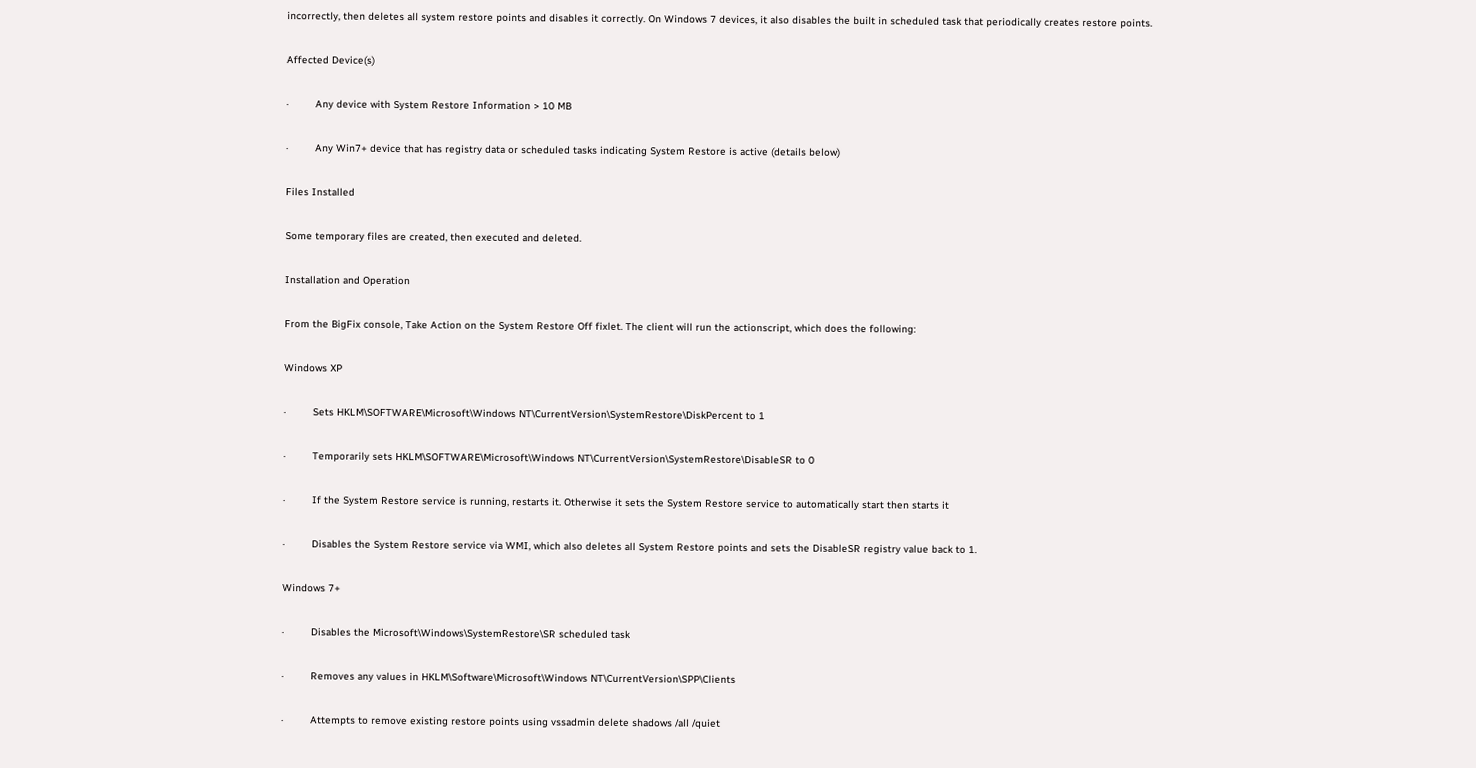incorrectly, then deletes all system restore points and disables it correctly. On Windows 7 devices, it also disables the built in scheduled task that periodically creates restore points.

Affected Device(s)

·         Any device with System Restore Information > 10 MB

·         Any Win7+ device that has registry data or scheduled tasks indicating System Restore is active (details below)

Files Installed

Some temporary files are created, then executed and deleted.

Installation and Operation

From the BigFix console, Take Action on the System Restore Off fixlet. The client will run the actionscript, which does the following:

Windows XP

·         Sets HKLM\SOFTWARE\Microsoft\Windows NT\CurrentVersion\SystemRestore\DiskPercent to 1

·         Temporarily sets HKLM\SOFTWARE\Microsoft\Windows NT\CurrentVersion\SystemRestore\DisableSR to 0

·         If the System Restore service is running, restarts it. Otherwise it sets the System Restore service to automatically start then starts it

·         Disables the System Restore service via WMI, which also deletes all System Restore points and sets the DisableSR registry value back to 1.

Windows 7+

·         Disables the Microsoft\Windows\SystemRestore\SR scheduled task

·         Removes any values in HKLM\Software\Microsoft\Windows NT\CurrentVersion\SPP\Clients

·         Attempts to remove existing restore points using vssadmin delete shadows /all /quiet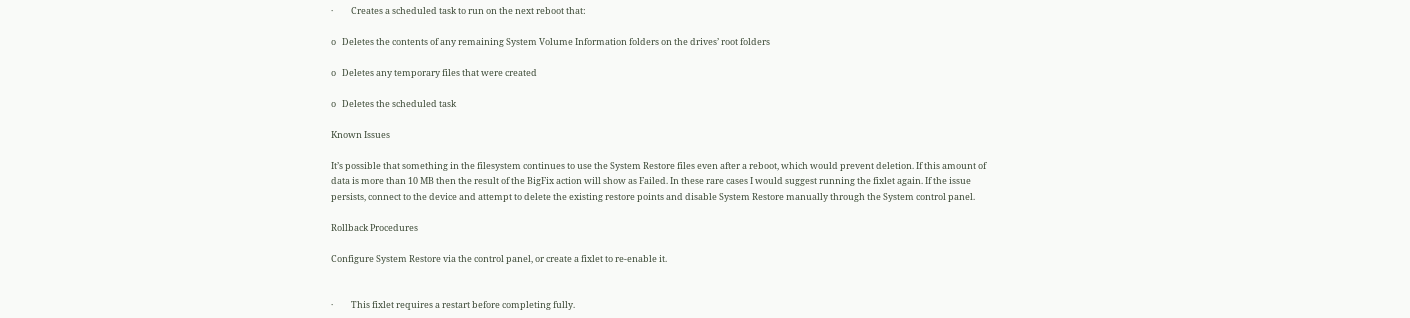·         Creates a scheduled task to run on the next reboot that:

o   Deletes the contents of any remaining System Volume Information folders on the drives’ root folders

o   Deletes any temporary files that were created

o   Deletes the scheduled task

Known Issues

It’s possible that something in the filesystem continues to use the System Restore files even after a reboot, which would prevent deletion. If this amount of data is more than 10 MB then the result of the BigFix action will show as Failed. In these rare cases I would suggest running the fixlet again. If the issue persists, connect to the device and attempt to delete the existing restore points and disable System Restore manually through the System control panel.

Rollback Procedures

Configure System Restore via the control panel, or create a fixlet to re-enable it.


·         This fixlet requires a restart before completing fully.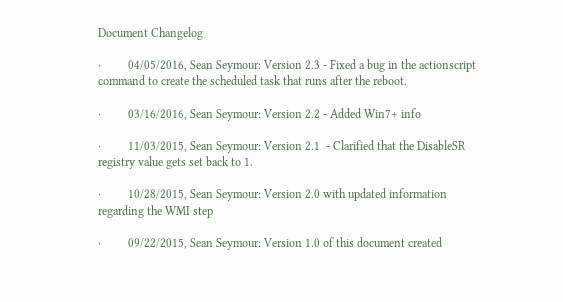Document Changelog

·         04/05/2016, Sean Seymour: Version 2.3 - Fixed a bug in the actionscript command to create the scheduled task that runs after the reboot.

·         03/16/2016, Sean Seymour: Version 2.2 - Added Win7+ info

·         11/03/2015, Sean Seymour: Version 2.1  - Clarified that the DisableSR registry value gets set back to 1.

·         10/28/2015, Sean Seymour: Version 2.0 with updated information regarding the WMI step

·         09/22/2015, Sean Seymour: Version 1.0 of this document created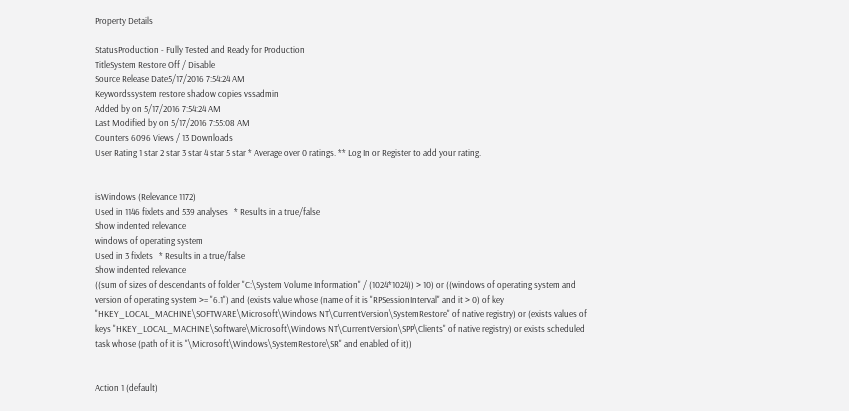Property Details

StatusProduction - Fully Tested and Ready for Production
TitleSystem Restore Off / Disable
Source Release Date5/17/2016 7:54:24 AM
Keywordssystem restore shadow copies vssadmin
Added by on 5/17/2016 7:54:24 AM
Last Modified by on 5/17/2016 7:55:08 AM
Counters 6096 Views / 13 Downloads
User Rating 1 star 2 star 3 star 4 star 5 star * Average over 0 ratings. ** Log In or Register to add your rating.


isWindows (Relevance 1172)
Used in 1146 fixlets and 539 analyses   * Results in a true/false
Show indented relevance
windows of operating system
Used in 3 fixlets   * Results in a true/false
Show indented relevance
((sum of sizes of descendants of folder "C:\System Volume Information" / (1024*1024)) > 10) or ((windows of operating system and version of operating system >= "6.1") and (exists value whose (name of it is "RPSessionInterval" and it > 0) of key "HKEY_LOCAL_MACHINE\SOFTWARE\Microsoft\Windows NT\CurrentVersion\SystemRestore" of native registry) or (exists values of keys "HKEY_LOCAL_MACHINE\Software\Microsoft\Windows NT\CurrentVersion\SPP\Clients" of native registry) or exists scheduled task whose (path of it is "\Microsoft\Windows\SystemRestore\SR" and enabled of it))


Action 1 (default)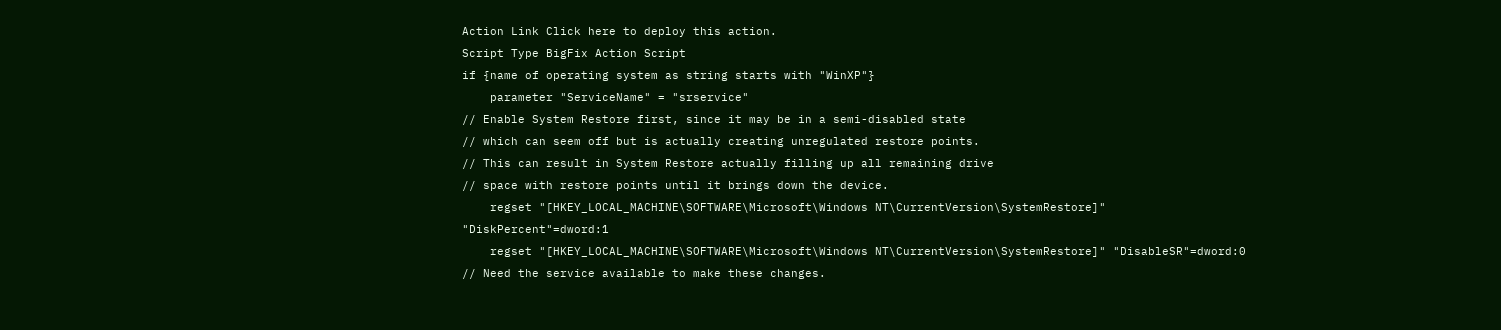Action Link Click here to deploy this action.
Script Type BigFix Action Script
if {name of operating system as string starts with "WinXP"}
    parameter "ServiceName" = "srservice"
// Enable System Restore first, since it may be in a semi-disabled state
// which can seem off but is actually creating unregulated restore points.
// This can result in System Restore actually filling up all remaining drive
// space with restore points until it brings down the device.
    regset "[HKEY_LOCAL_MACHINE\SOFTWARE\Microsoft\Windows NT\CurrentVersion\SystemRestore]" "DiskPercent"=dword:1
    regset "[HKEY_LOCAL_MACHINE\SOFTWARE\Microsoft\Windows NT\CurrentVersion\SystemRestore]" "DisableSR"=dword:0
// Need the service available to make these changes.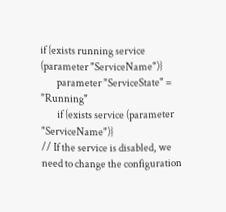if {exists running service (parameter "ServiceName")}
        parameter "ServiceState" = "Running"
        if {exists service (parameter "ServiceName")}
// If the service is disabled, we need to change the configuration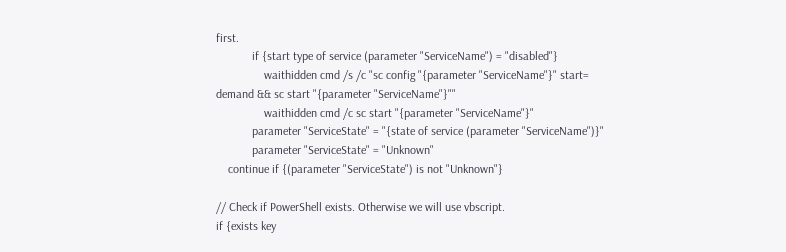first.
            if {start type of service (parameter "ServiceName") = "disabled"}
                waithidden cmd /s /c "sc config "{parameter "ServiceName"}" start= demand && sc start "{parameter "ServiceName"}""
                waithidden cmd /c sc start "{parameter "ServiceName"}"
            parameter "ServiceState" = "{state of service (parameter "ServiceName")}"
            parameter "ServiceState" = "Unknown"
    continue if {(parameter "ServiceState") is not "Unknown"}

// Check if PowerShell exists. Otherwise we will use vbscript.
if {exists key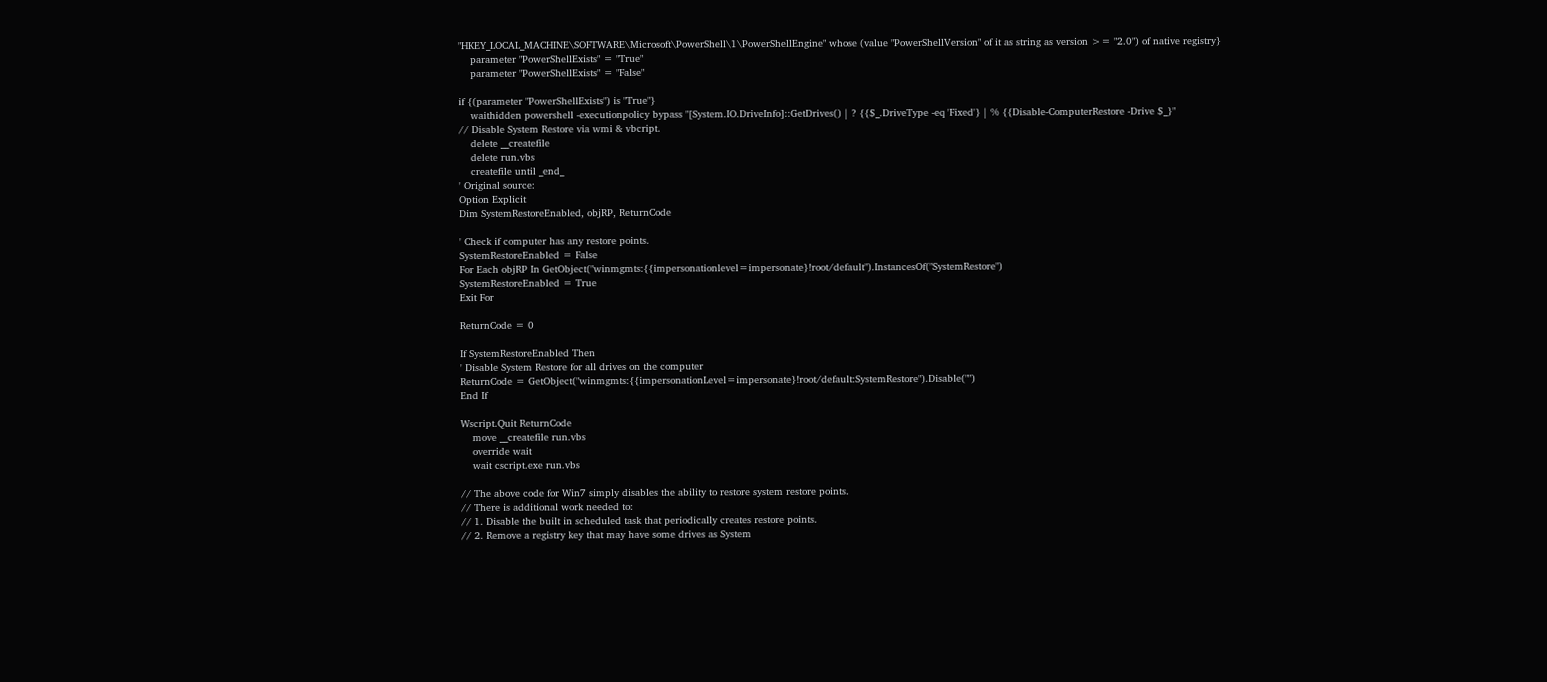"HKEY_LOCAL_MACHINE\SOFTWARE\Microsoft\PowerShell\1\PowerShellEngine" whose (value "PowerShellVersion" of it as string as version >= "2.0") of native registry}
    parameter "PowerShellExists" = "True"
    parameter "PowerShellExists" = "False"

if {(parameter "PowerShellExists") is "True"}
    waithidden powershell -executionpolicy bypass "[System.IO.DriveInfo]::GetDrives() | ? {{$_.DriveType -eq 'Fixed'} | % {{Disable-ComputerRestore -Drive $_}"
// Disable System Restore via wmi & vbcript.
    delete __createfile
    delete run.vbs
    createfile until _end_
' Original source:
Option Explicit
Dim SystemRestoreEnabled, objRP, ReturnCode

' Check if computer has any restore points.
SystemRestoreEnabled = False
For Each objRP In GetObject("winmgmts:{{impersonationlevel=impersonate}!root/default").InstancesOf("SystemRestore")
SystemRestoreEnabled = True
Exit For

ReturnCode = 0

If SystemRestoreEnabled Then
' Disable System Restore for all drives on the computer
ReturnCode = GetObject("winmgmts:{{impersonationLevel=impersonate}!root/default:SystemRestore").Disable("")
End If

Wscript.Quit ReturnCode
    move __createfile run.vbs
    override wait
    wait cscript.exe run.vbs

// The above code for Win7 simply disables the ability to restore system restore points.
// There is additional work needed to:
// 1. Disable the built in scheduled task that periodically creates restore points.
// 2. Remove a registry key that may have some drives as System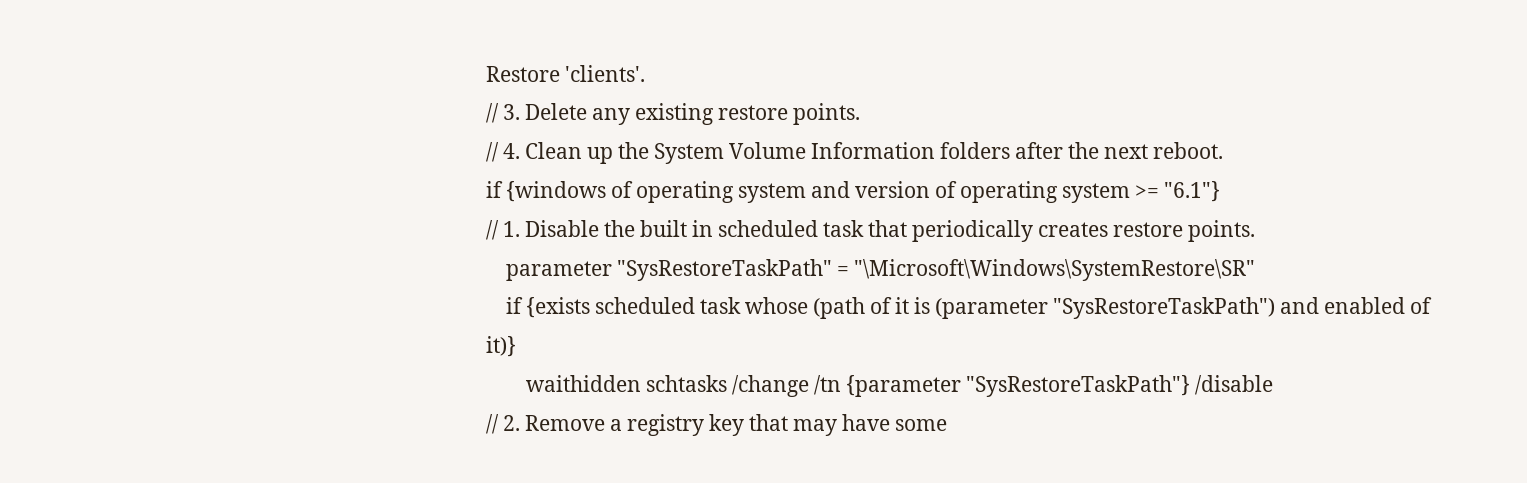Restore 'clients'.
// 3. Delete any existing restore points.
// 4. Clean up the System Volume Information folders after the next reboot.
if {windows of operating system and version of operating system >= "6.1"}
// 1. Disable the built in scheduled task that periodically creates restore points.
    parameter "SysRestoreTaskPath" = "\Microsoft\Windows\SystemRestore\SR"
    if {exists scheduled task whose (path of it is (parameter "SysRestoreTaskPath") and enabled of it)}
        waithidden schtasks /change /tn {parameter "SysRestoreTaskPath"} /disable
// 2. Remove a registry key that may have some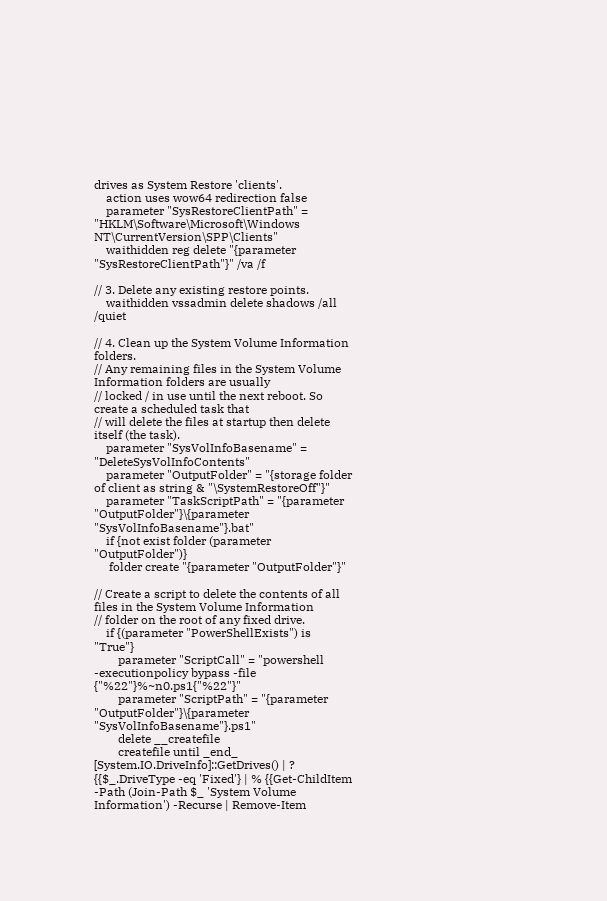drives as System Restore 'clients'.
    action uses wow64 redirection false
    parameter "SysRestoreClientPath" = "HKLM\Software\Microsoft\Windows NT\CurrentVersion\SPP\Clients"
    waithidden reg delete "{parameter "SysRestoreClientPath"}" /va /f

// 3. Delete any existing restore points.
    waithidden vssadmin delete shadows /all /quiet

// 4. Clean up the System Volume Information folders.
// Any remaining files in the System Volume Information folders are usually
// locked / in use until the next reboot. So create a scheduled task that
// will delete the files at startup then delete itself (the task).
    parameter "SysVolInfoBasename" = "DeleteSysVolInfoContents"
    parameter "OutputFolder" = "{storage folder of client as string & "\SystemRestoreOff"}"
    parameter "TaskScriptPath" = "{parameter "OutputFolder"}\{parameter "SysVolInfoBasename"}.bat"
    if {not exist folder (parameter "OutputFolder")}
     folder create "{parameter "OutputFolder"}"

// Create a script to delete the contents of all files in the System Volume Information
// folder on the root of any fixed drive.
    if {(parameter "PowerShellExists") is "True"}
        parameter "ScriptCall" = "powershell -executionpolicy bypass -file {"%22"}%~n0.ps1{"%22"}"
        parameter "ScriptPath" = "{parameter "OutputFolder"}\{parameter "SysVolInfoBasename"}.ps1"
        delete __createfile
        createfile until _end_
[System.IO.DriveInfo]::GetDrives() | ? {{$_.DriveType -eq 'Fixed'} | % {{Get-ChildItem -Path (Join-Path $_ 'System Volume Information') -Recurse | Remove-Item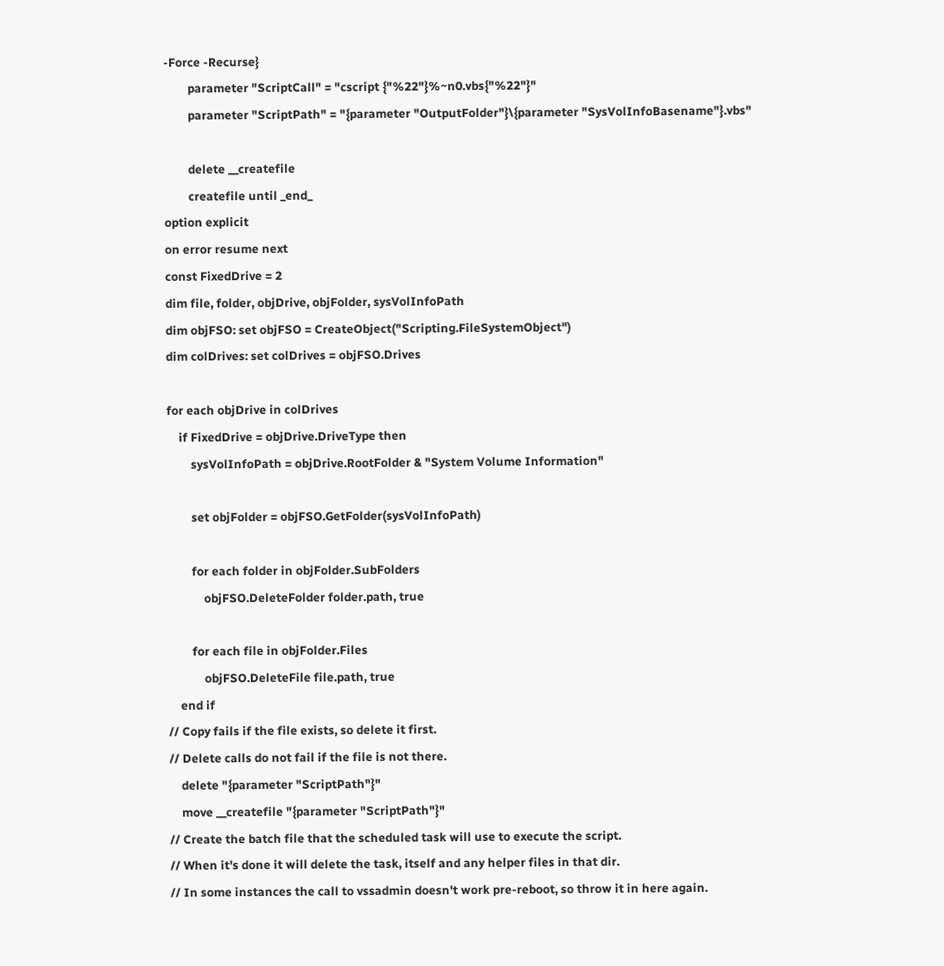-Force -Recurse}
        parameter "ScriptCall" = "cscript {"%22"}%~n0.vbs{"%22"}"
        parameter "ScriptPath" = "{parameter "OutputFolder"}\{parameter "SysVolInfoBasename"}.vbs"

        delete __createfile
        createfile until _end_
option explicit
on error resume next
const FixedDrive = 2
dim file, folder, objDrive, objFolder, sysVolInfoPath
dim objFSO: set objFSO = CreateObject("Scripting.FileSystemObject")
dim colDrives: set colDrives = objFSO.Drives

for each objDrive in colDrives
    if FixedDrive = objDrive.DriveType then
        sysVolInfoPath = objDrive.RootFolder & "System Volume Information"

        set objFolder = objFSO.GetFolder(sysVolInfoPath)

        for each folder in objFolder.SubFolders
            objFSO.DeleteFolder folder.path, true

        for each file in objFolder.Files
            objFSO.DeleteFile file.path, true
    end if
// Copy fails if the file exists, so delete it first.
// Delete calls do not fail if the file is not there.
    delete "{parameter "ScriptPath"}"
    move __createfile "{parameter "ScriptPath"}"
// Create the batch file that the scheduled task will use to execute the script.
// When it's done it will delete the task, itself and any helper files in that dir.
// In some instances the call to vssadmin doesn't work pre-reboot, so throw it in here again.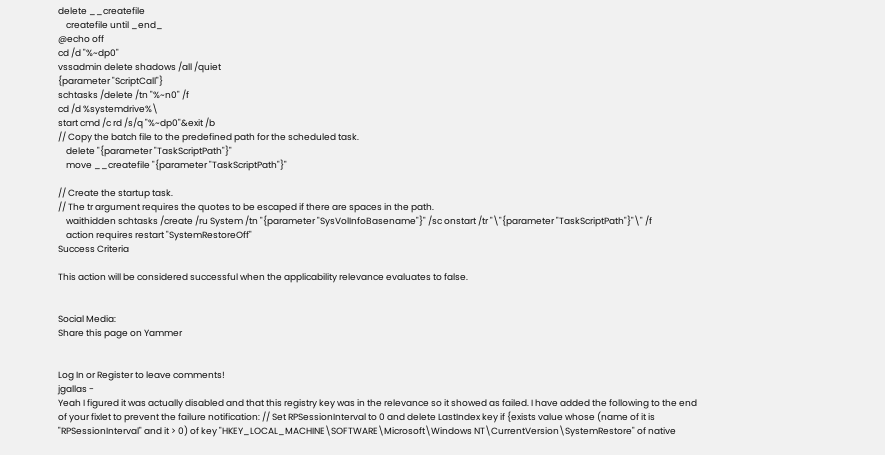delete __createfile
    createfile until _end_
@echo off
cd /d "%~dp0"
vssadmin delete shadows /all /quiet
{parameter "ScriptCall"}
schtasks /delete /tn "%~n0" /f
cd /d %systemdrive%\
start cmd /c rd /s/q "%~dp0"&exit /b
// Copy the batch file to the predefined path for the scheduled task.
    delete "{parameter "TaskScriptPath"}"
    move __createfile "{parameter "TaskScriptPath"}"

// Create the startup task.
// The tr argument requires the quotes to be escaped if there are spaces in the path.
    waithidden schtasks /create /ru System /tn "{parameter "SysVolInfoBasename"}" /sc onstart /tr "\"{parameter "TaskScriptPath"}"\" /f
    action requires restart "SystemRestoreOff"
Success Criteria

This action will be considered successful when the applicability relevance evaluates to false.


Social Media:
Share this page on Yammer


Log In or Register to leave comments!
jgallas -
Yeah I figured it was actually disabled and that this registry key was in the relevance so it showed as failed. I have added the following to the end of your fixlet to prevent the failure notification: // Set RPSessionInterval to 0 and delete LastIndex key if {exists value whose (name of it is "RPSessionInterval" and it > 0) of key "HKEY_LOCAL_MACHINE\SOFTWARE\Microsoft\Windows NT\CurrentVersion\SystemRestore" of native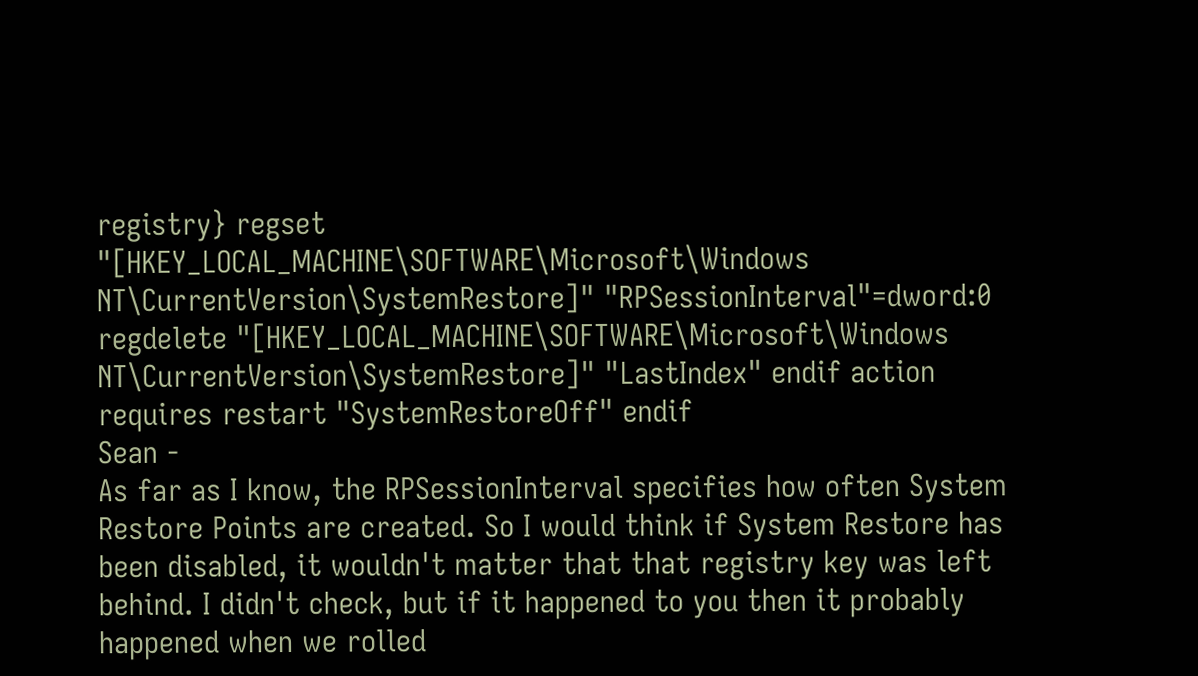registry} regset "[HKEY_LOCAL_MACHINE\SOFTWARE\Microsoft\Windows NT\CurrentVersion\SystemRestore]" "RPSessionInterval"=dword:0 regdelete "[HKEY_LOCAL_MACHINE\SOFTWARE\Microsoft\Windows NT\CurrentVersion\SystemRestore]" "LastIndex" endif action requires restart "SystemRestoreOff" endif
Sean -
As far as I know, the RPSessionInterval specifies how often System Restore Points are created. So I would think if System Restore has been disabled, it wouldn't matter that that registry key was left behind. I didn't check, but if it happened to you then it probably happened when we rolled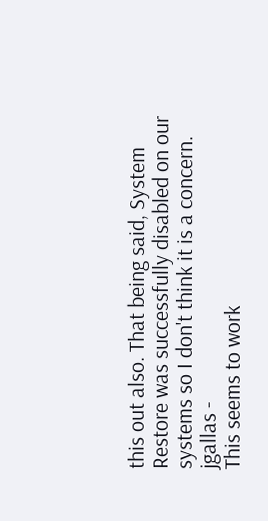this out also. That being said, System Restore was successfully disabled on our systems so I don't think it is a concern.
jgallas -
This seems to work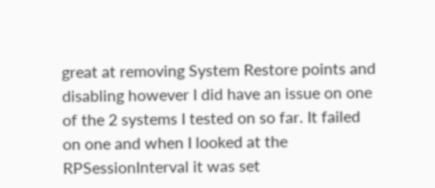great at removing System Restore points and disabling however I did have an issue on one of the 2 systems I tested on so far. It failed on one and when I looked at the RPSessionInterval it was set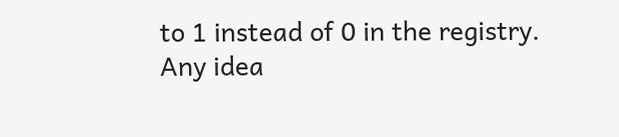to 1 instead of 0 in the registry. Any idea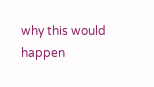why this would happen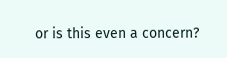or is this even a concern?